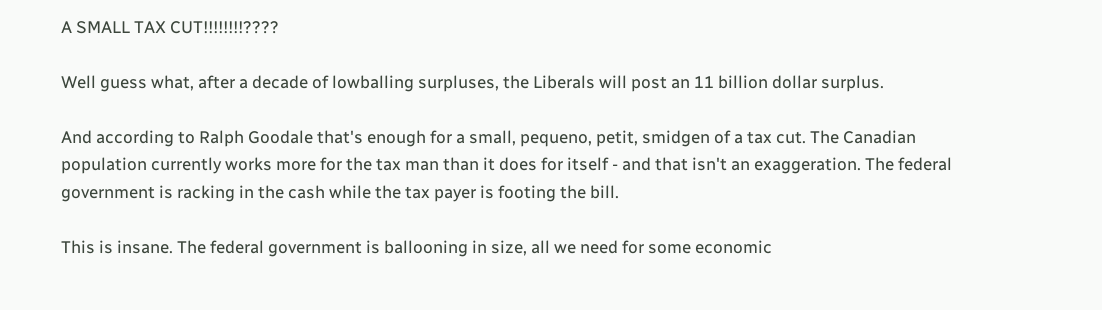A SMALL TAX CUT!!!!!!!!????

Well guess what, after a decade of lowballing surpluses, the Liberals will post an 11 billion dollar surplus.

And according to Ralph Goodale that's enough for a small, pequeno, petit, smidgen of a tax cut. The Canadian population currently works more for the tax man than it does for itself - and that isn't an exaggeration. The federal government is racking in the cash while the tax payer is footing the bill.

This is insane. The federal government is ballooning in size, all we need for some economic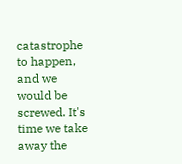catastrophe to happen, and we would be screwed. It's time we take away the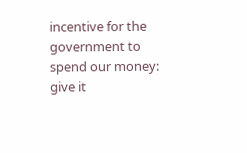incentive for the government to spend our money: give it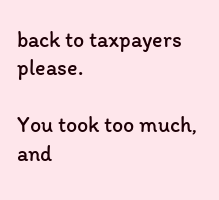back to taxpayers please.

You took too much, and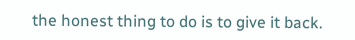the honest thing to do is to give it back.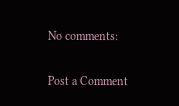No comments:

Post a Comment